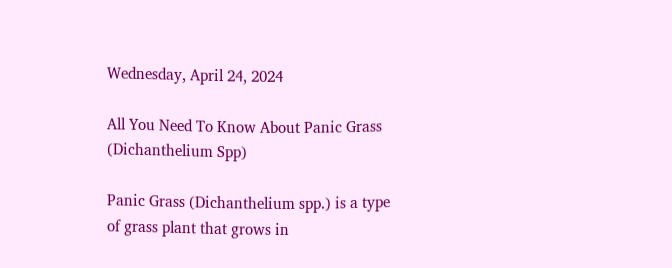Wednesday, April 24, 2024

All You Need To Know About Panic Grass (Dichanthelium Spp)

Panic Grass (Dichanthelium spp.) is a type of grass plant that grows in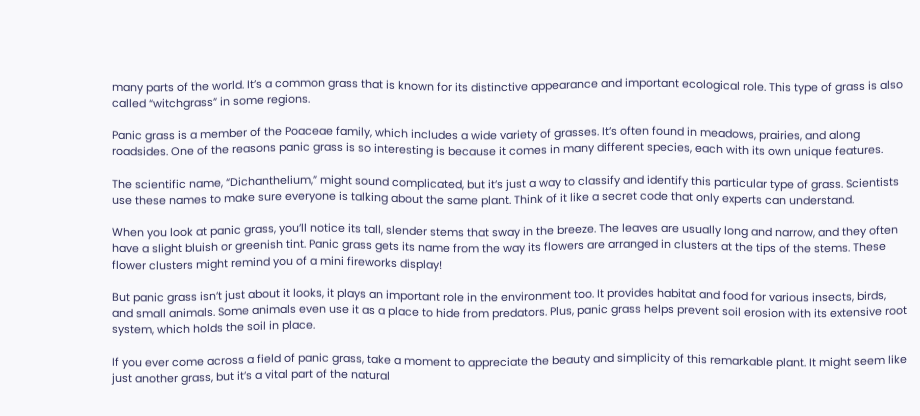many parts of the world. It’s a common grass that is known for its distinctive appearance and important ecological role. This type of grass is also called “witchgrass” in some regions.

Panic grass is a member of the Poaceae family, which includes a wide variety of grasses. It’s often found in meadows, prairies, and along roadsides. One of the reasons panic grass is so interesting is because it comes in many different species, each with its own unique features.

The scientific name, “Dichanthelium,” might sound complicated, but it’s just a way to classify and identify this particular type of grass. Scientists use these names to make sure everyone is talking about the same plant. Think of it like a secret code that only experts can understand.

When you look at panic grass, you’ll notice its tall, slender stems that sway in the breeze. The leaves are usually long and narrow, and they often have a slight bluish or greenish tint. Panic grass gets its name from the way its flowers are arranged in clusters at the tips of the stems. These flower clusters might remind you of a mini fireworks display!

But panic grass isn’t just about it looks, it plays an important role in the environment too. It provides habitat and food for various insects, birds, and small animals. Some animals even use it as a place to hide from predators. Plus, panic grass helps prevent soil erosion with its extensive root system, which holds the soil in place.

If you ever come across a field of panic grass, take a moment to appreciate the beauty and simplicity of this remarkable plant. It might seem like just another grass, but it’s a vital part of the natural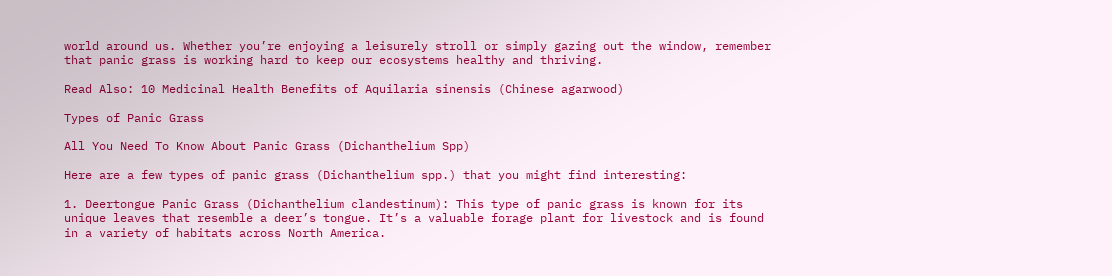world around us. Whether you’re enjoying a leisurely stroll or simply gazing out the window, remember that panic grass is working hard to keep our ecosystems healthy and thriving.

Read Also: 10 Medicinal Health Benefits of Aquilaria sinensis (Chinese agarwood)

Types of Panic Grass

All You Need To Know About Panic Grass (Dichanthelium Spp)

Here are a few types of panic grass (Dichanthelium spp.) that you might find interesting:

1. Deertongue Panic Grass (Dichanthelium clandestinum): This type of panic grass is known for its unique leaves that resemble a deer’s tongue. It’s a valuable forage plant for livestock and is found in a variety of habitats across North America.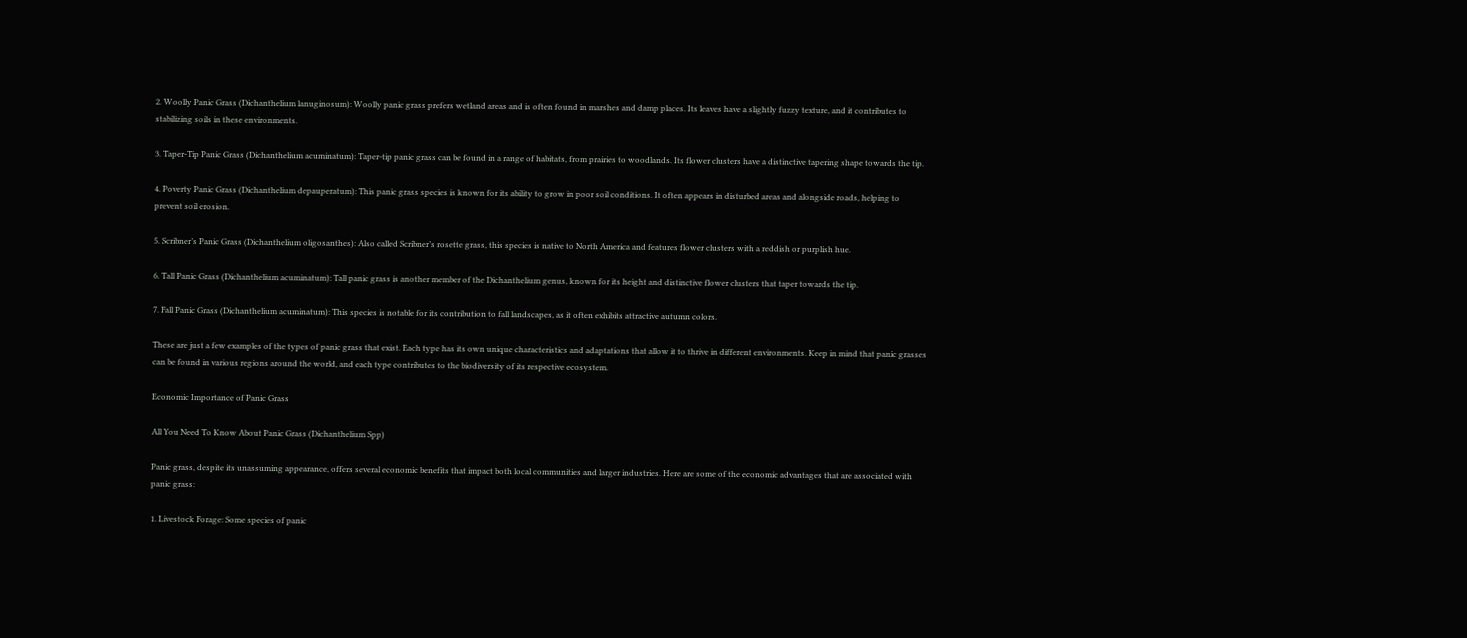2. Woolly Panic Grass (Dichanthelium lanuginosum): Woolly panic grass prefers wetland areas and is often found in marshes and damp places. Its leaves have a slightly fuzzy texture, and it contributes to stabilizing soils in these environments.

3. Taper-Tip Panic Grass (Dichanthelium acuminatum): Taper-tip panic grass can be found in a range of habitats, from prairies to woodlands. Its flower clusters have a distinctive tapering shape towards the tip.

4. Poverty Panic Grass (Dichanthelium depauperatum): This panic grass species is known for its ability to grow in poor soil conditions. It often appears in disturbed areas and alongside roads, helping to prevent soil erosion.

5. Scribner’s Panic Grass (Dichanthelium oligosanthes): Also called Scribner’s rosette grass, this species is native to North America and features flower clusters with a reddish or purplish hue.

6. Tall Panic Grass (Dichanthelium acuminatum): Tall panic grass is another member of the Dichanthelium genus, known for its height and distinctive flower clusters that taper towards the tip.

7. Fall Panic Grass (Dichanthelium acuminatum): This species is notable for its contribution to fall landscapes, as it often exhibits attractive autumn colors.

These are just a few examples of the types of panic grass that exist. Each type has its own unique characteristics and adaptations that allow it to thrive in different environments. Keep in mind that panic grasses can be found in various regions around the world, and each type contributes to the biodiversity of its respective ecosystem.

Economic Importance of Panic Grass

All You Need To Know About Panic Grass (Dichanthelium Spp)

Panic grass, despite its unassuming appearance, offers several economic benefits that impact both local communities and larger industries. Here are some of the economic advantages that are associated with panic grass:

1. Livestock Forage: Some species of panic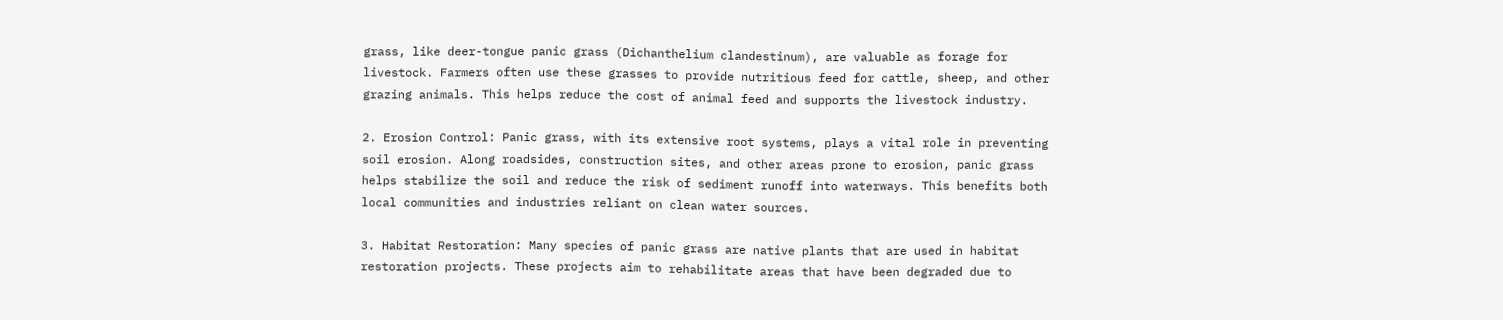grass, like deer-tongue panic grass (Dichanthelium clandestinum), are valuable as forage for livestock. Farmers often use these grasses to provide nutritious feed for cattle, sheep, and other grazing animals. This helps reduce the cost of animal feed and supports the livestock industry.

2. Erosion Control: Panic grass, with its extensive root systems, plays a vital role in preventing soil erosion. Along roadsides, construction sites, and other areas prone to erosion, panic grass helps stabilize the soil and reduce the risk of sediment runoff into waterways. This benefits both local communities and industries reliant on clean water sources.

3. Habitat Restoration: Many species of panic grass are native plants that are used in habitat restoration projects. These projects aim to rehabilitate areas that have been degraded due to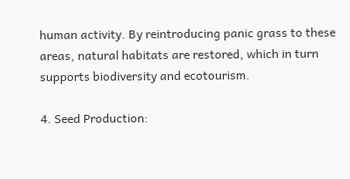human activity. By reintroducing panic grass to these areas, natural habitats are restored, which in turn supports biodiversity and ecotourism.

4. Seed Production: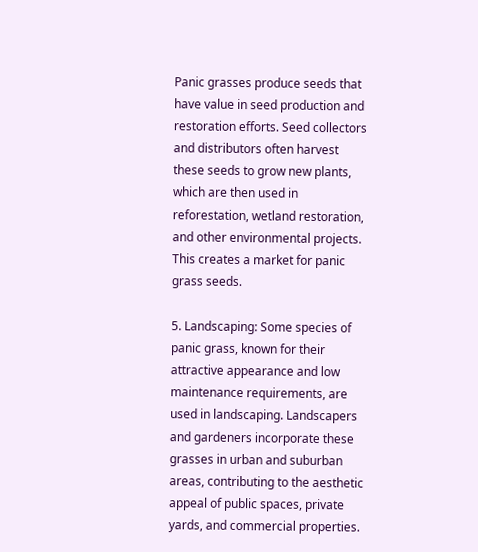Panic grasses produce seeds that have value in seed production and restoration efforts. Seed collectors and distributors often harvest these seeds to grow new plants, which are then used in reforestation, wetland restoration, and other environmental projects. This creates a market for panic grass seeds.

5. Landscaping: Some species of panic grass, known for their attractive appearance and low maintenance requirements, are used in landscaping. Landscapers and gardeners incorporate these grasses in urban and suburban areas, contributing to the aesthetic appeal of public spaces, private yards, and commercial properties.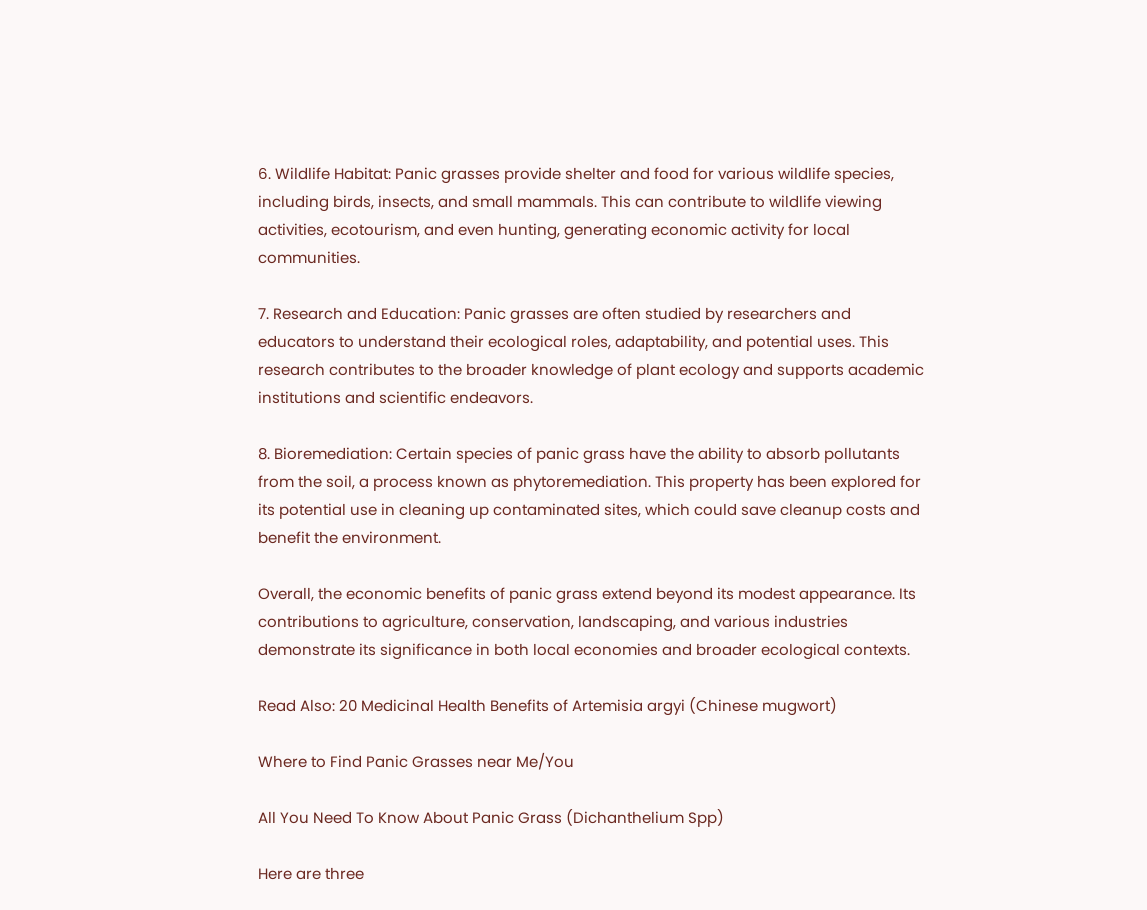6. Wildlife Habitat: Panic grasses provide shelter and food for various wildlife species, including birds, insects, and small mammals. This can contribute to wildlife viewing activities, ecotourism, and even hunting, generating economic activity for local communities.

7. Research and Education: Panic grasses are often studied by researchers and educators to understand their ecological roles, adaptability, and potential uses. This research contributes to the broader knowledge of plant ecology and supports academic institutions and scientific endeavors.

8. Bioremediation: Certain species of panic grass have the ability to absorb pollutants from the soil, a process known as phytoremediation. This property has been explored for its potential use in cleaning up contaminated sites, which could save cleanup costs and benefit the environment.

Overall, the economic benefits of panic grass extend beyond its modest appearance. Its contributions to agriculture, conservation, landscaping, and various industries demonstrate its significance in both local economies and broader ecological contexts.

Read Also: 20 Medicinal Health Benefits of Artemisia argyi (Chinese mugwort)

Where to Find Panic Grasses near Me/You

All You Need To Know About Panic Grass (Dichanthelium Spp)

Here are three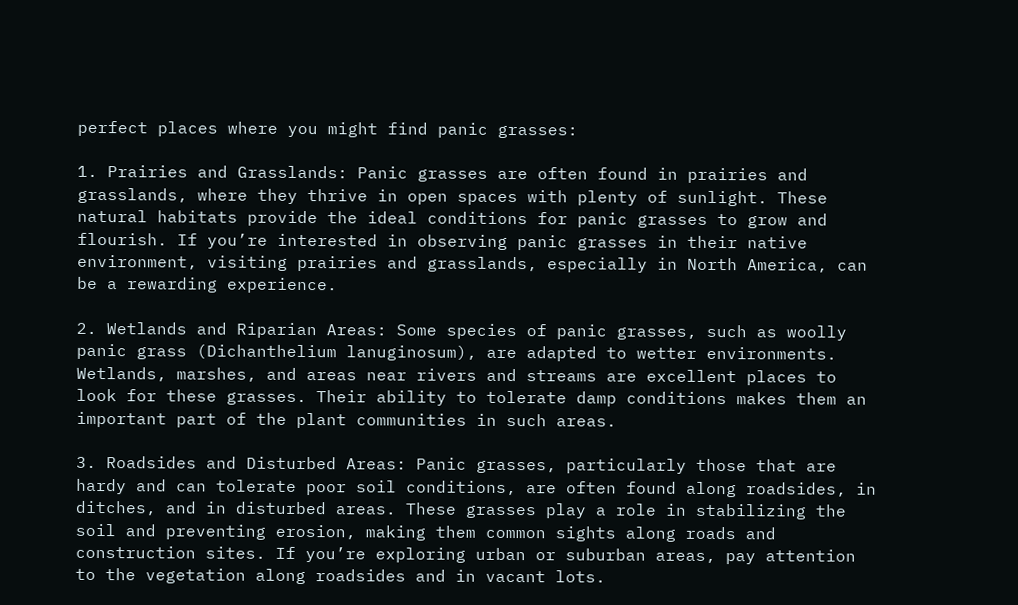perfect places where you might find panic grasses:

1. Prairies and Grasslands: Panic grasses are often found in prairies and grasslands, where they thrive in open spaces with plenty of sunlight. These natural habitats provide the ideal conditions for panic grasses to grow and flourish. If you’re interested in observing panic grasses in their native environment, visiting prairies and grasslands, especially in North America, can be a rewarding experience.

2. Wetlands and Riparian Areas: Some species of panic grasses, such as woolly panic grass (Dichanthelium lanuginosum), are adapted to wetter environments. Wetlands, marshes, and areas near rivers and streams are excellent places to look for these grasses. Their ability to tolerate damp conditions makes them an important part of the plant communities in such areas.

3. Roadsides and Disturbed Areas: Panic grasses, particularly those that are hardy and can tolerate poor soil conditions, are often found along roadsides, in ditches, and in disturbed areas. These grasses play a role in stabilizing the soil and preventing erosion, making them common sights along roads and construction sites. If you’re exploring urban or suburban areas, pay attention to the vegetation along roadsides and in vacant lots.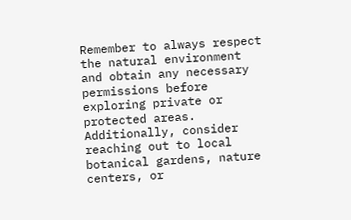Remember to always respect the natural environment and obtain any necessary permissions before exploring private or protected areas. Additionally, consider reaching out to local botanical gardens, nature centers, or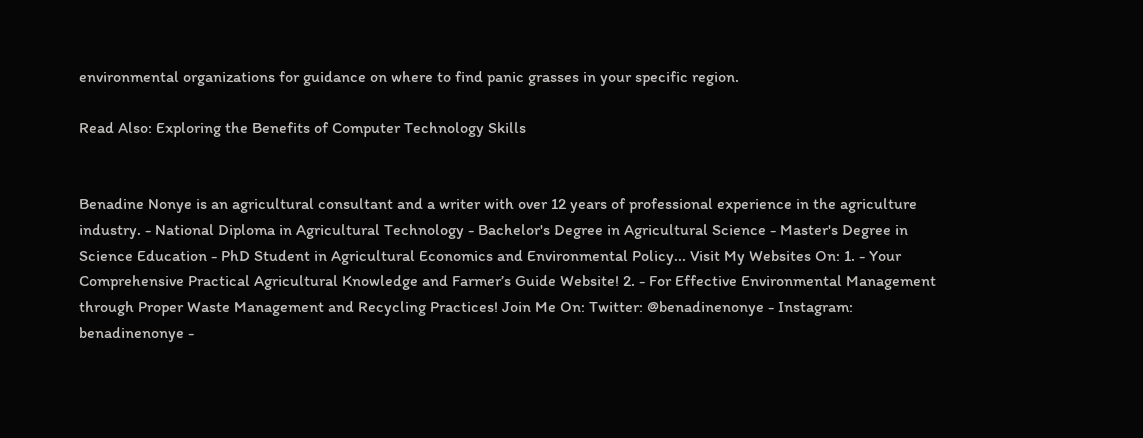environmental organizations for guidance on where to find panic grasses in your specific region.

Read Also: Exploring the Benefits of Computer Technology Skills


Benadine Nonye is an agricultural consultant and a writer with over 12 years of professional experience in the agriculture industry. - National Diploma in Agricultural Technology - Bachelor's Degree in Agricultural Science - Master's Degree in Science Education - PhD Student in Agricultural Economics and Environmental Policy... Visit My Websites On: 1. - Your Comprehensive Practical Agricultural Knowledge and Farmer’s Guide Website! 2. - For Effective Environmental Management through Proper Waste Management and Recycling Practices! Join Me On: Twitter: @benadinenonye - Instagram: benadinenonye -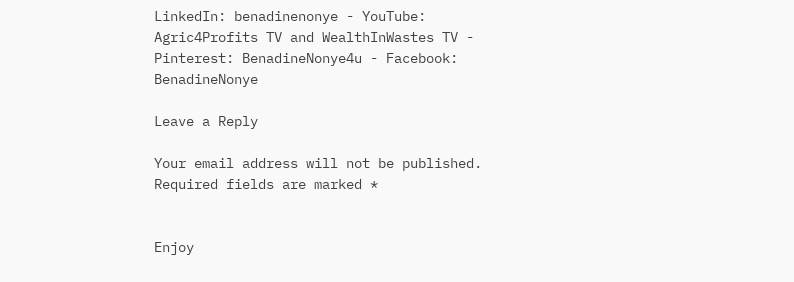LinkedIn: benadinenonye - YouTube: Agric4Profits TV and WealthInWastes TV - Pinterest: BenadineNonye4u - Facebook: BenadineNonye

Leave a Reply

Your email address will not be published. Required fields are marked *


Enjoy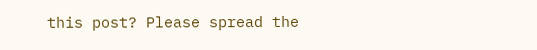this post? Please spread the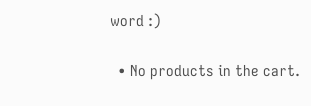word :)

  • No products in the cart.